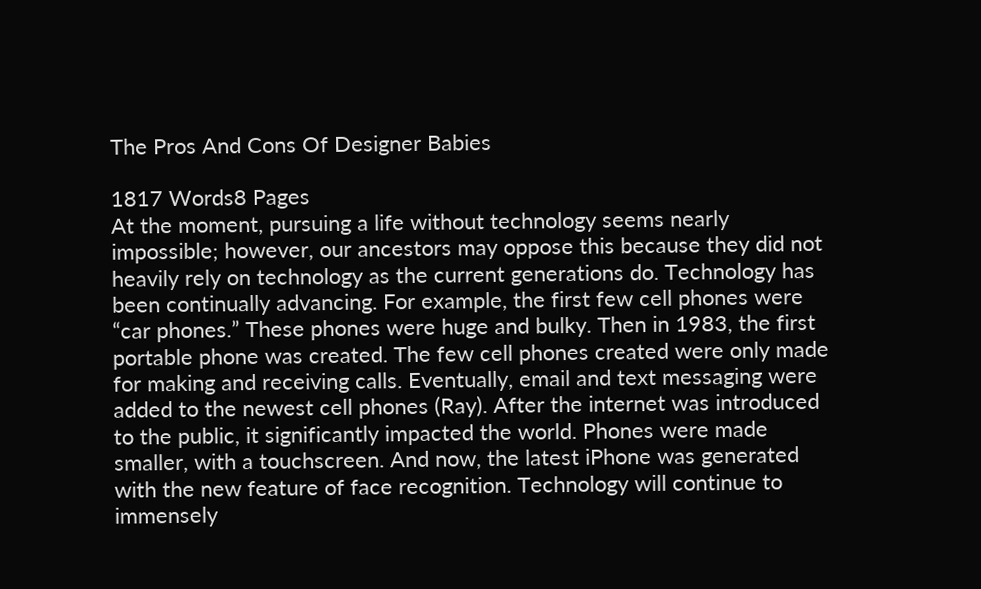The Pros And Cons Of Designer Babies

1817 Words8 Pages
At the moment, pursuing a life without technology seems nearly impossible; however, our ancestors may oppose this because they did not heavily rely on technology as the current generations do. Technology has been continually advancing. For example, the first few cell phones were “car phones.” These phones were huge and bulky. Then in 1983, the first portable phone was created. The few cell phones created were only made for making and receiving calls. Eventually, email and text messaging were added to the newest cell phones (Ray). After the internet was introduced to the public, it significantly impacted the world. Phones were made smaller, with a touchscreen. And now, the latest iPhone was generated with the new feature of face recognition. Technology will continue to immensely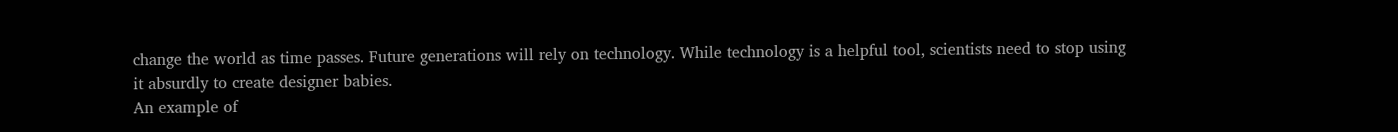change the world as time passes. Future generations will rely on technology. While technology is a helpful tool, scientists need to stop using it absurdly to create designer babies.
An example of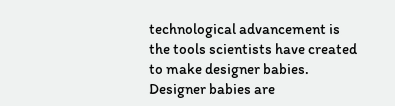technological advancement is the tools scientists have created to make designer babies. Designer babies are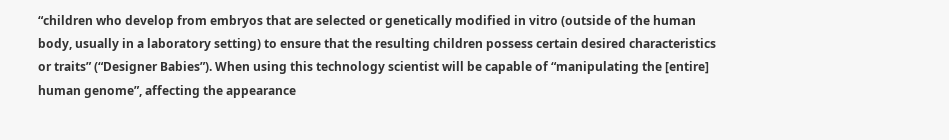“children who develop from embryos that are selected or genetically modified in vitro (outside of the human body, usually in a laboratory setting) to ensure that the resulting children possess certain desired characteristics or traits” (“Designer Babies”). When using this technology scientist will be capable of “manipulating the [entire] human genome”, affecting the appearance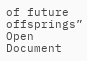of future offsprings”
Open Document